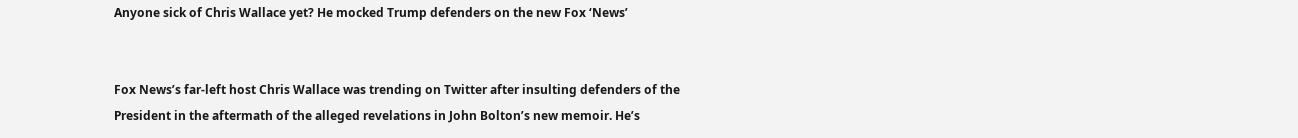Anyone sick of Chris Wallace yet? He mocked Trump defenders on the new Fox ‘News’


Fox News’s far-left host Chris Wallace was trending on Twitter after insulting defenders of the President in the aftermath of the alleged revelations in John Bolton’s new memoir. He’s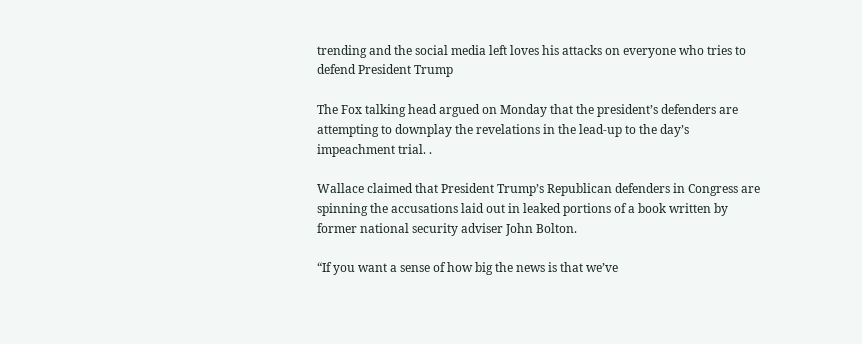trending and the social media left loves his attacks on everyone who tries to defend President Trump

The Fox talking head argued on Monday that the president’s defenders are attempting to downplay the revelations in the lead-up to the day’s impeachment trial. .

Wallace claimed that President Trump’s Republican defenders in Congress are spinning the accusations laid out in leaked portions of a book written by former national security adviser John Bolton.

“If you want a sense of how big the news is that we’ve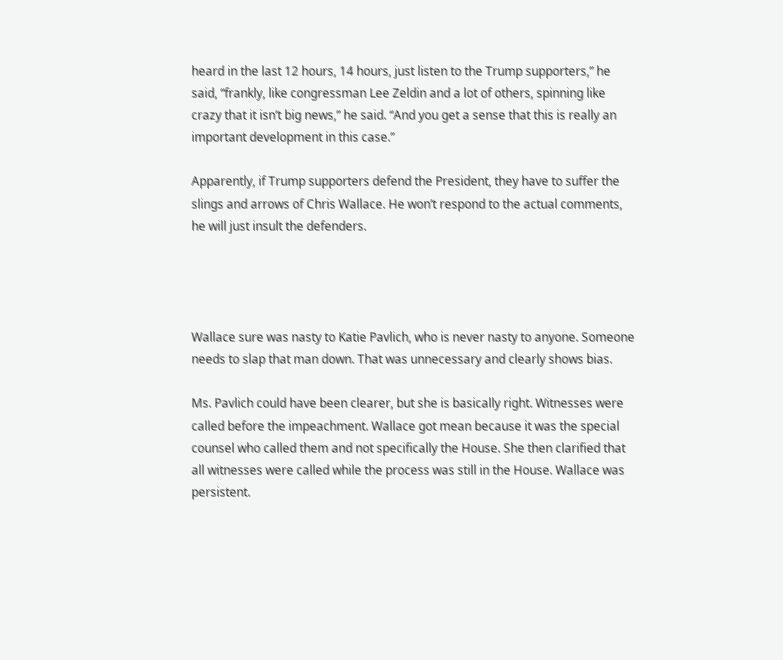heard in the last 12 hours, 14 hours, just listen to the Trump supporters,” he said, “frankly, like congressman Lee Zeldin and a lot of others, spinning like crazy that it isn’t big news,” he said. “And you get a sense that this is really an important development in this case.”

Apparently, if Trump supporters defend the President, they have to suffer the slings and arrows of Chris Wallace. He won’t respond to the actual comments, he will just insult the defenders.




Wallace sure was nasty to Katie Pavlich, who is never nasty to anyone. Someone needs to slap that man down. That was unnecessary and clearly shows bias.

Ms. Pavlich could have been clearer, but she is basically right. Witnesses were called before the impeachment. Wallace got mean because it was the special counsel who called them and not specifically the House. She then clarified that all witnesses were called while the process was still in the House. Wallace was persistent.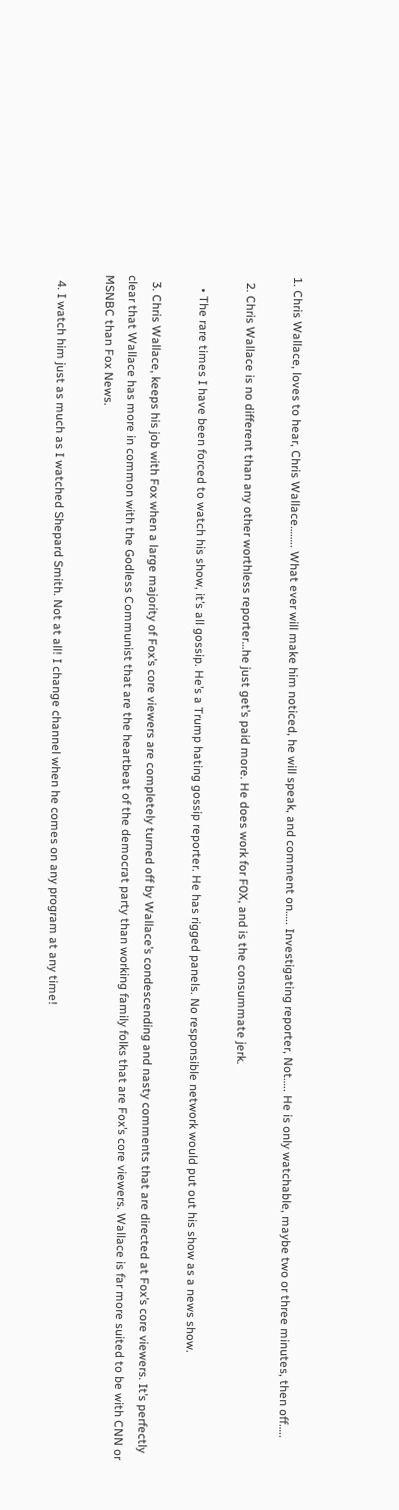1. Chris Wallace, loves to hear, Chris Wallace…….. What ever will make him noticed, he will speak, and comment on….. Investigating reporter, Not….. He is only watchable, maybe two or three minutes, then off…..

  2. Chris Wallace is no different than any other worthless reporter…he just get’s paid more. He does work for F0X, and is the consummate jerk.

    • The rare times I have been forced to watch his show, it’s all gossip. He’s a Trump hating gossip reporter. He has rigged panels. No responsible network would put out his show as a news show.

  3. Chris Wallace, keeps his job with Fox when a large majority of Fox’s core viewers are completely turned off by Wallace’s condescending and nasty comments that are directed at Fox’s core viewers. It’s perfectly clear that Wallace has more in common with the Godless Communist that are the heartbeat of the democrat party than working family folks that are Fox’s core viewers. Wallace is far more suited to be with CNN or MSNBC than Fox News.

  4. I watch him just as much as I watched Shepard Smith. Not at all! I change channel when he comes on any program at any time!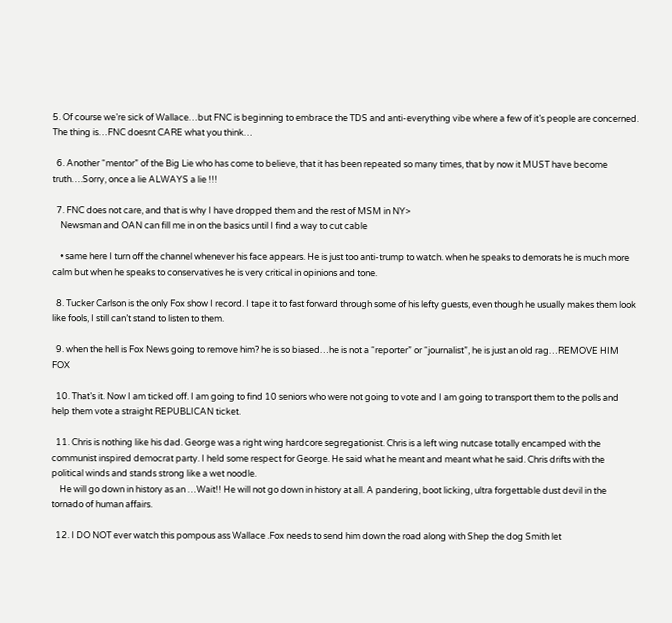5. Of course we’re sick of Wallace…but FNC is beginning to embrace the TDS and anti-everything vibe where a few of it’s people are concerned. The thing is…FNC doesnt CARE what you think…

  6. Another “mentor” of the Big Lie who has come to believe, that it has been repeated so many times, that by now it MUST have become truth….Sorry, once a lie ALWAYS a lie !!!

  7. FNC does not care, and that is why I have dropped them and the rest of MSM in NY>
    Newsman and OAN can fill me in on the basics until I find a way to cut cable

    • same here I turn off the channel whenever his face appears. He is just too anti-trump to watch. when he speaks to demorats he is much more calm but when he speaks to conservatives he is very critical in opinions and tone.

  8. Tucker Carlson is the only Fox show I record. I tape it to fast forward through some of his lefty guests, even though he usually makes them look like fools, I still can’t stand to listen to them.

  9. when the hell is Fox News going to remove him? he is so biased…he is not a “reporter” or “journalist”, he is just an old rag…REMOVE HIM FOX

  10. That’s it. Now I am ticked off. I am going to find 10 seniors who were not going to vote and I am going to transport them to the polls and help them vote a straight REPUBLICAN ticket.

  11. Chris is nothing like his dad. George was a right wing hardcore segregationist. Chris is a left wing nutcase totally encamped with the communist inspired democrat party. I held some respect for George. He said what he meant and meant what he said. Chris drifts with the political winds and stands strong like a wet noodle.
    He will go down in history as an …Wait!! He will not go down in history at all. A pandering, boot licking, ultra forgettable dust devil in the tornado of human affairs.

  12. I DO NOT ever watch this pompous ass Wallace .Fox needs to send him down the road along with Shep the dog Smith let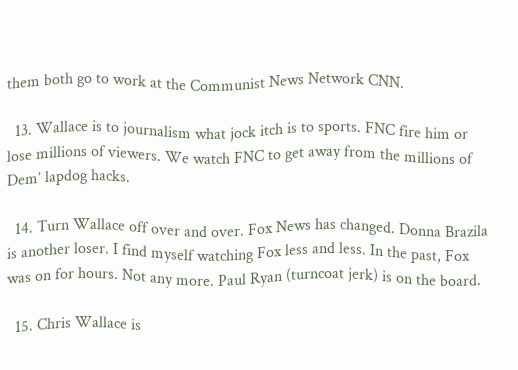them both go to work at the Communist News Network CNN.

  13. Wallace is to journalism what jock itch is to sports. FNC fire him or lose millions of viewers. We watch FNC to get away from the millions of Dem’ lapdog hacks.

  14. Turn Wallace off over and over. Fox News has changed. Donna Brazila is another loser. I find myself watching Fox less and less. In the past, Fox was on for hours. Not any more. Paul Ryan (turncoat jerk) is on the board.

  15. Chris Wallace is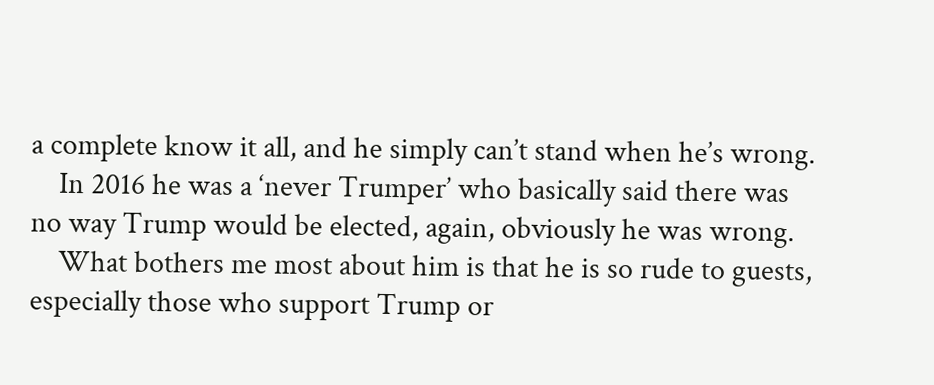a complete know it all, and he simply can’t stand when he’s wrong.
    In 2016 he was a ‘never Trumper’ who basically said there was no way Trump would be elected, again, obviously he was wrong.
    What bothers me most about him is that he is so rude to guests, especially those who support Trump or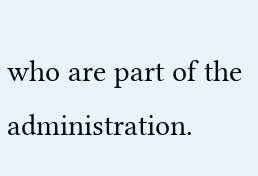who are part of the administration.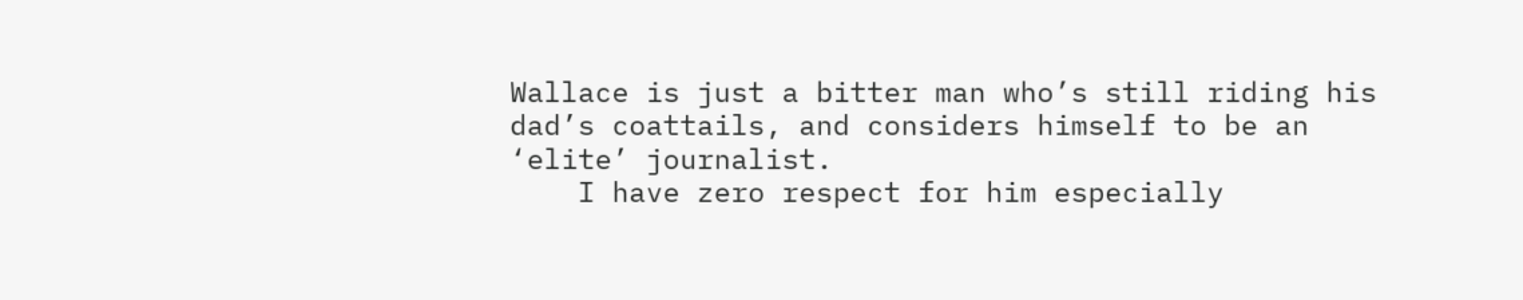Wallace is just a bitter man who’s still riding his dad’s coattails, and considers himself to be an ‘elite’ journalist.
    I have zero respect for him especially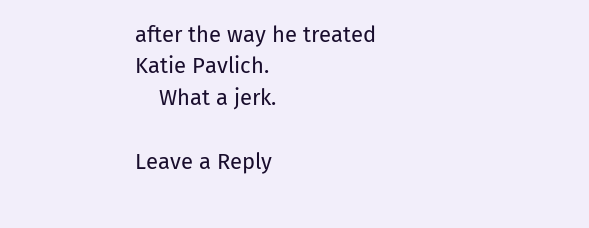after the way he treated Katie Pavlich.
    What a jerk.

Leave a Reply